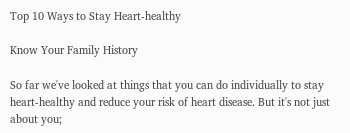Top 10 Ways to Stay Heart-healthy

Know Your Family History

So far we've looked at things that you can do individually to stay heart-healthy and reduce your risk of heart disease. But it's not just about you;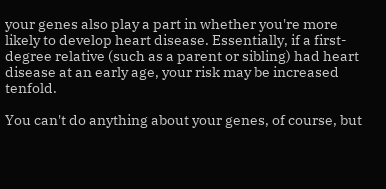your genes also play a part in whether you're more likely to develop heart disease. Essentially, if a first-degree relative (such as a parent or sibling) had heart disease at an early age, your risk may be increased tenfold.

You can't do anything about your genes, of course, but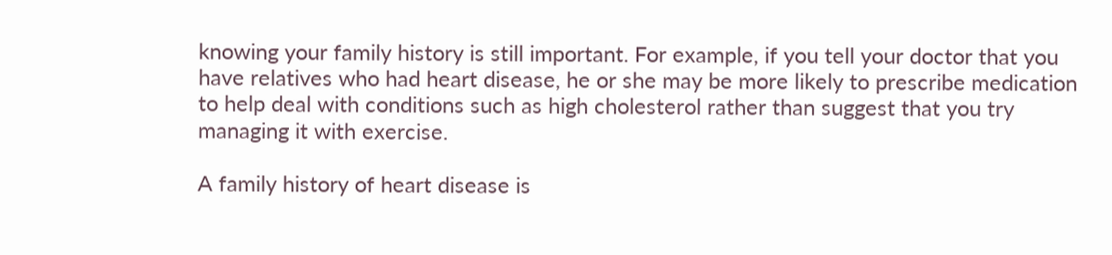knowing your family history is still important. For example, if you tell your doctor that you have relatives who had heart disease, he or she may be more likely to prescribe medication to help deal with conditions such as high cholesterol rather than suggest that you try managing it with exercise.

A family history of heart disease is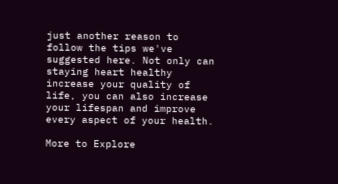just another reason to follow the tips we've suggested here. Not only can staying heart healthy increase your quality of life, you can also increase your lifespan and improve every aspect of your health.

More to Explore